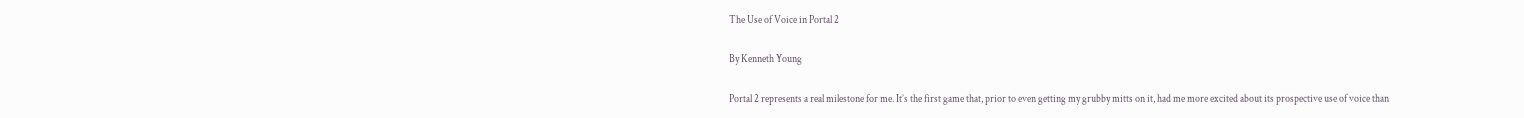The Use of Voice in Portal 2

By Kenneth Young

Portal 2 represents a real milestone for me. It’s the first game that, prior to even getting my grubby mitts on it, had me more excited about its prospective use of voice than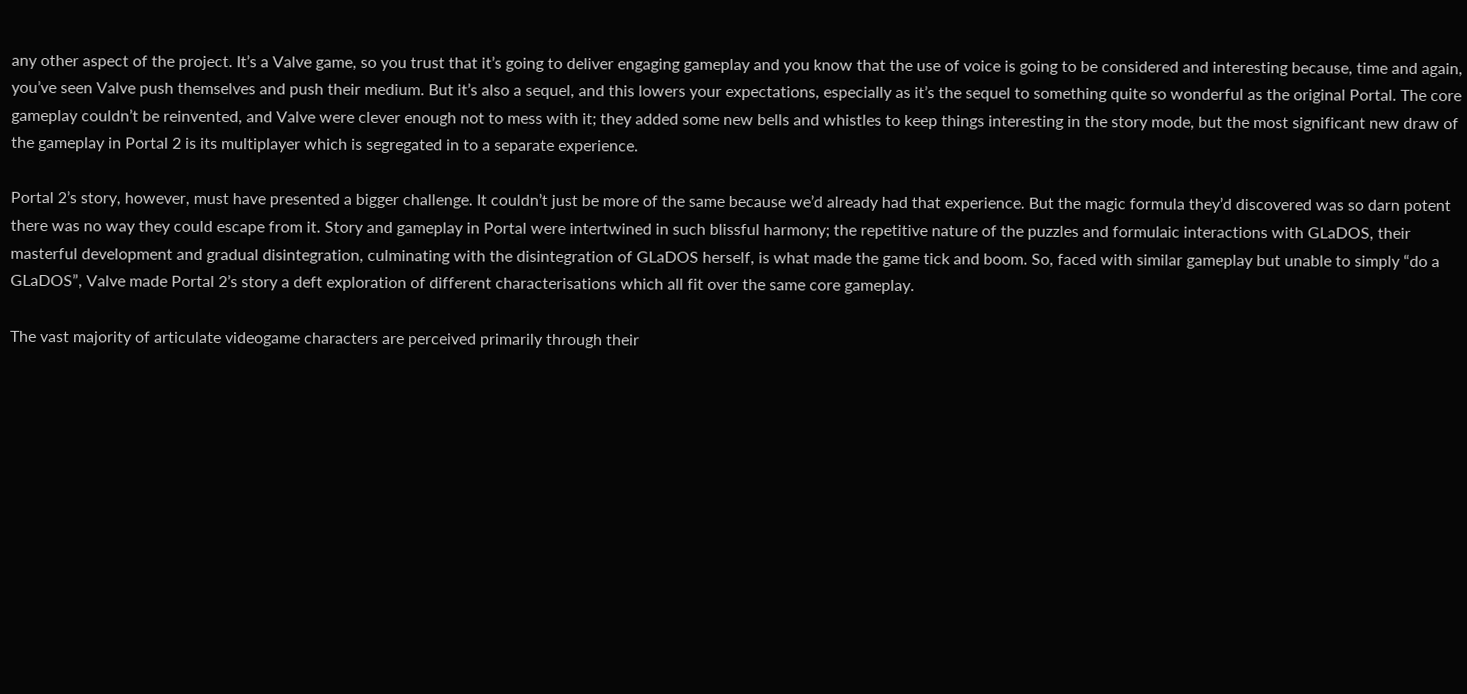any other aspect of the project. It’s a Valve game, so you trust that it’s going to deliver engaging gameplay and you know that the use of voice is going to be considered and interesting because, time and again, you’ve seen Valve push themselves and push their medium. But it’s also a sequel, and this lowers your expectations, especially as it’s the sequel to something quite so wonderful as the original Portal. The core gameplay couldn’t be reinvented, and Valve were clever enough not to mess with it; they added some new bells and whistles to keep things interesting in the story mode, but the most significant new draw of the gameplay in Portal 2 is its multiplayer which is segregated in to a separate experience.

Portal 2’s story, however, must have presented a bigger challenge. It couldn’t just be more of the same because we’d already had that experience. But the magic formula they’d discovered was so darn potent there was no way they could escape from it. Story and gameplay in Portal were intertwined in such blissful harmony; the repetitive nature of the puzzles and formulaic interactions with GLaDOS, their masterful development and gradual disintegration, culminating with the disintegration of GLaDOS herself, is what made the game tick and boom. So, faced with similar gameplay but unable to simply “do a GLaDOS”, Valve made Portal 2’s story a deft exploration of different characterisations which all fit over the same core gameplay.

The vast majority of articulate videogame characters are perceived primarily through their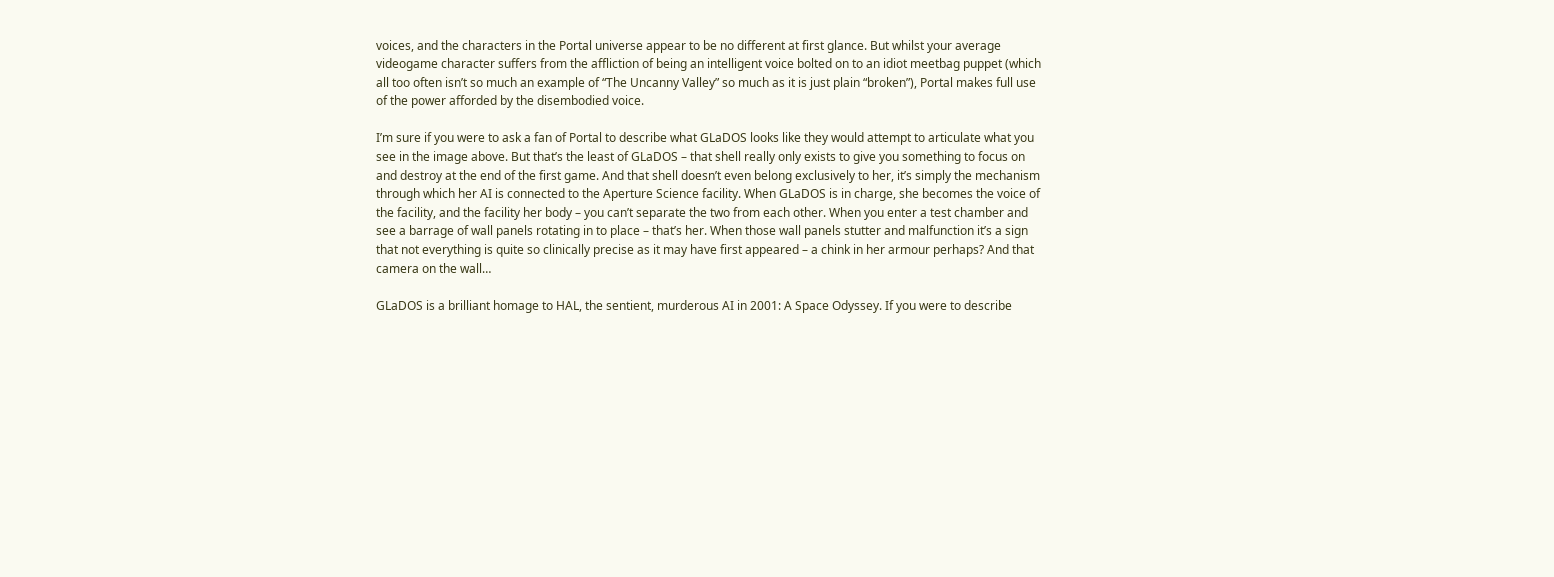voices, and the characters in the Portal universe appear to be no different at first glance. But whilst your average videogame character suffers from the affliction of being an intelligent voice bolted on to an idiot meetbag puppet (which all too often isn’t so much an example of “The Uncanny Valley” so much as it is just plain “broken”), Portal makes full use of the power afforded by the disembodied voice.

I’m sure if you were to ask a fan of Portal to describe what GLaDOS looks like they would attempt to articulate what you see in the image above. But that’s the least of GLaDOS – that shell really only exists to give you something to focus on and destroy at the end of the first game. And that shell doesn’t even belong exclusively to her, it’s simply the mechanism through which her AI is connected to the Aperture Science facility. When GLaDOS is in charge, she becomes the voice of the facility, and the facility her body – you can’t separate the two from each other. When you enter a test chamber and see a barrage of wall panels rotating in to place – that’s her. When those wall panels stutter and malfunction it’s a sign that not everything is quite so clinically precise as it may have first appeared – a chink in her armour perhaps? And that camera on the wall…

GLaDOS is a brilliant homage to HAL, the sentient, murderous AI in 2001: A Space Odyssey. If you were to describe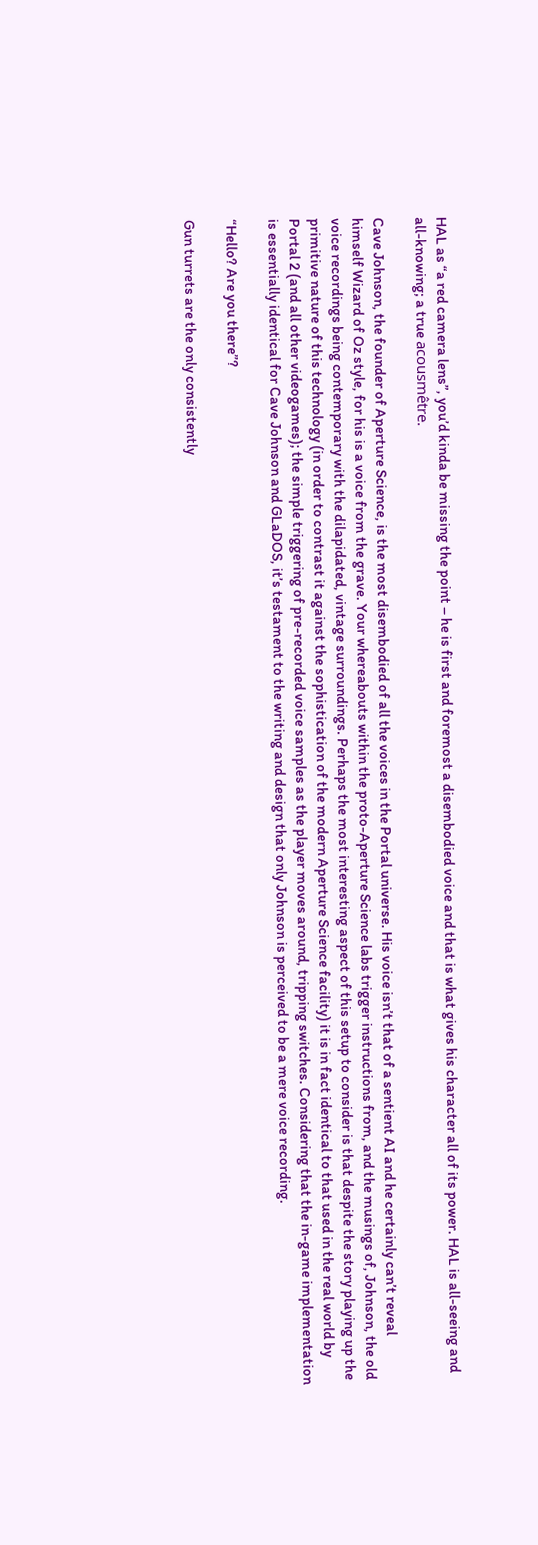HAL as “a red camera lens”, you’d kinda be missing the point – he is first and foremost a disembodied voice and that is what gives his character all of its power. HAL is all-seeing and all-knowing; a true acousmêtre.

Cave Johnson, the founder of Aperture Science, is the most disembodied of all the voices in the Portal universe. His voice isn’t that of a sentient AI and he certainly can’t reveal himself Wizard of Oz style, for his is a voice from the grave. Your whereabouts within the proto-Aperture Science labs trigger instructions from, and the musings of, Johnson, the old voice recordings being contemporary with the dilapidated, vintage surroundings. Perhaps the most interesting aspect of this setup to consider is that despite the story playing up the primitive nature of this technology (in order to contrast it against the sophistication of the modern Aperture Science facility) it is in fact identical to that used in the real world by Portal 2 (and all other videogames); the simple triggering of pre-recorded voice samples as the player moves around, tripping switches. Considering that the in-game implementation is essentially identical for Cave Johnson and GLaDOS, it’s testament to the writing and design that only Johnson is perceived to be a mere voice recording.

“Hello? Are you there”?

Gun turrets are the only consistently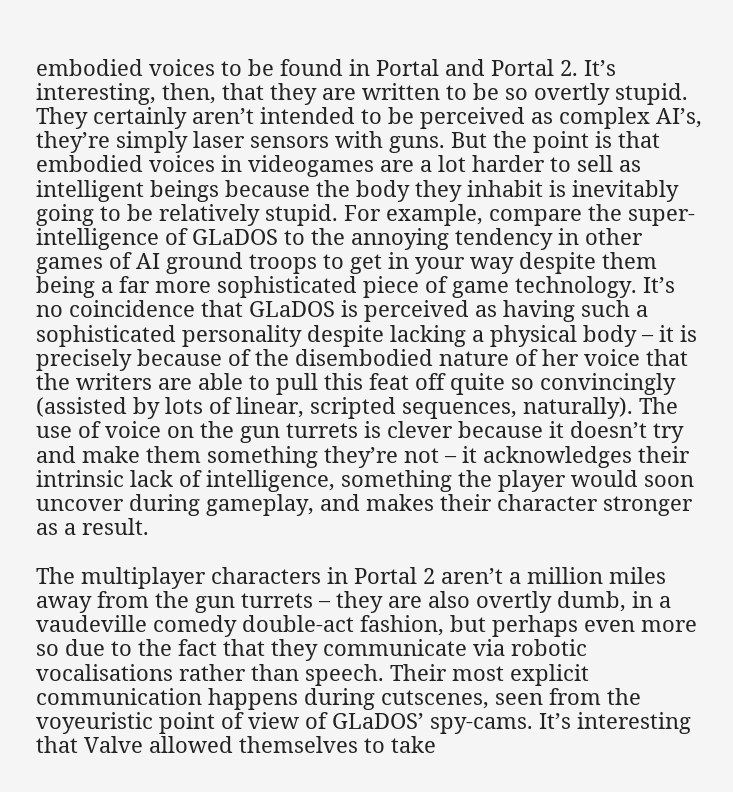embodied voices to be found in Portal and Portal 2. It’s interesting, then, that they are written to be so overtly stupid. They certainly aren’t intended to be perceived as complex AI’s, they’re simply laser sensors with guns. But the point is that embodied voices in videogames are a lot harder to sell as intelligent beings because the body they inhabit is inevitably going to be relatively stupid. For example, compare the super-intelligence of GLaDOS to the annoying tendency in other games of AI ground troops to get in your way despite them being a far more sophisticated piece of game technology. It’s no coincidence that GLaDOS is perceived as having such a sophisticated personality despite lacking a physical body – it is precisely because of the disembodied nature of her voice that the writers are able to pull this feat off quite so convincingly (assisted by lots of linear, scripted sequences, naturally). The use of voice on the gun turrets is clever because it doesn’t try and make them something they’re not – it acknowledges their intrinsic lack of intelligence, something the player would soon uncover during gameplay, and makes their character stronger as a result.

The multiplayer characters in Portal 2 aren’t a million miles away from the gun turrets – they are also overtly dumb, in a vaudeville comedy double-act fashion, but perhaps even more so due to the fact that they communicate via robotic vocalisations rather than speech. Their most explicit communication happens during cutscenes, seen from the voyeuristic point of view of GLaDOS’ spy-cams. It’s interesting that Valve allowed themselves to take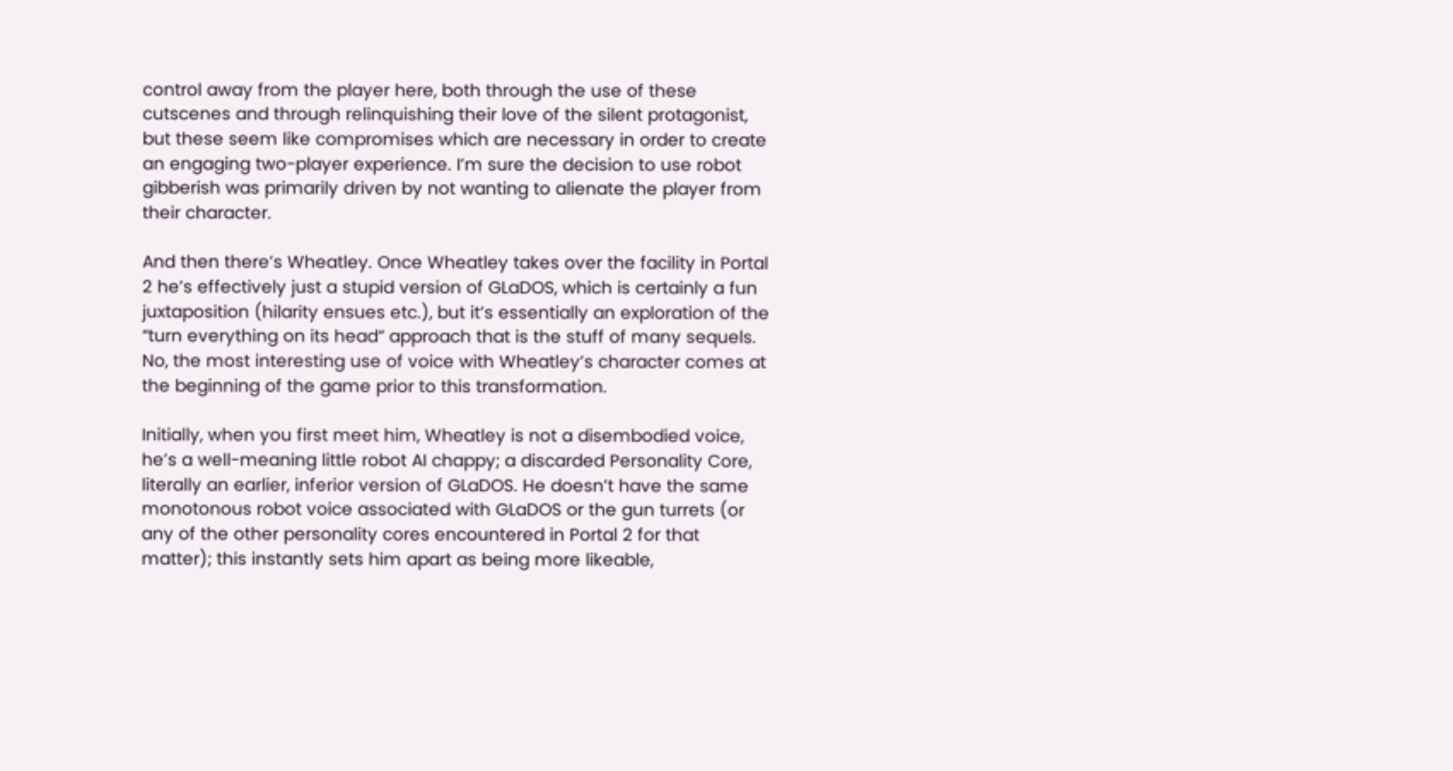control away from the player here, both through the use of these cutscenes and through relinquishing their love of the silent protagonist, but these seem like compromises which are necessary in order to create an engaging two-player experience. I’m sure the decision to use robot gibberish was primarily driven by not wanting to alienate the player from their character.

And then there’s Wheatley. Once Wheatley takes over the facility in Portal 2 he’s effectively just a stupid version of GLaDOS, which is certainly a fun juxtaposition (hilarity ensues etc.), but it’s essentially an exploration of the “turn everything on its head” approach that is the stuff of many sequels. No, the most interesting use of voice with Wheatley’s character comes at the beginning of the game prior to this transformation.

Initially, when you first meet him, Wheatley is not a disembodied voice, he’s a well-meaning little robot AI chappy; a discarded Personality Core, literally an earlier, inferior version of GLaDOS. He doesn’t have the same monotonous robot voice associated with GLaDOS or the gun turrets (or any of the other personality cores encountered in Portal 2 for that matter); this instantly sets him apart as being more likeable,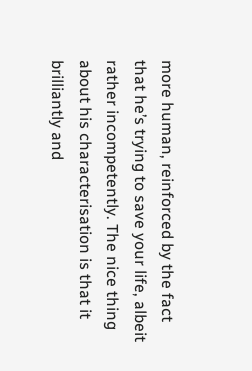more human, reinforced by the fact that he’s trying to save your life, albeit rather incompetently. The nice thing about his characterisation is that it brilliantly and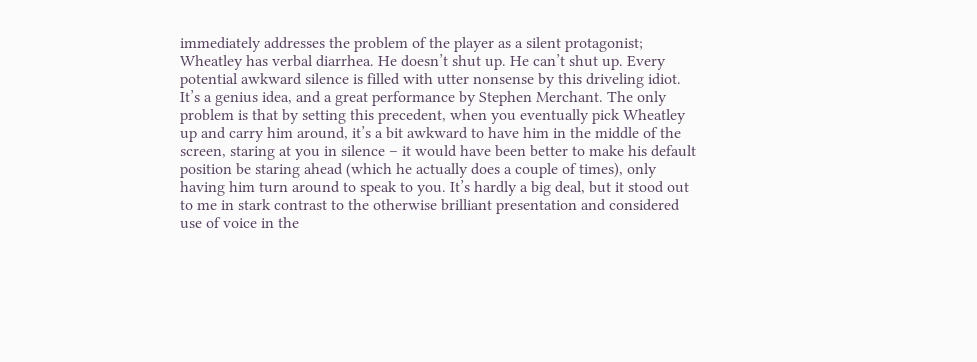immediately addresses the problem of the player as a silent protagonist; Wheatley has verbal diarrhea. He doesn’t shut up. He can’t shut up. Every potential awkward silence is filled with utter nonsense by this driveling idiot. It’s a genius idea, and a great performance by Stephen Merchant. The only problem is that by setting this precedent, when you eventually pick Wheatley up and carry him around, it’s a bit awkward to have him in the middle of the screen, staring at you in silence – it would have been better to make his default position be staring ahead (which he actually does a couple of times), only having him turn around to speak to you. It’s hardly a big deal, but it stood out to me in stark contrast to the otherwise brilliant presentation and considered use of voice in the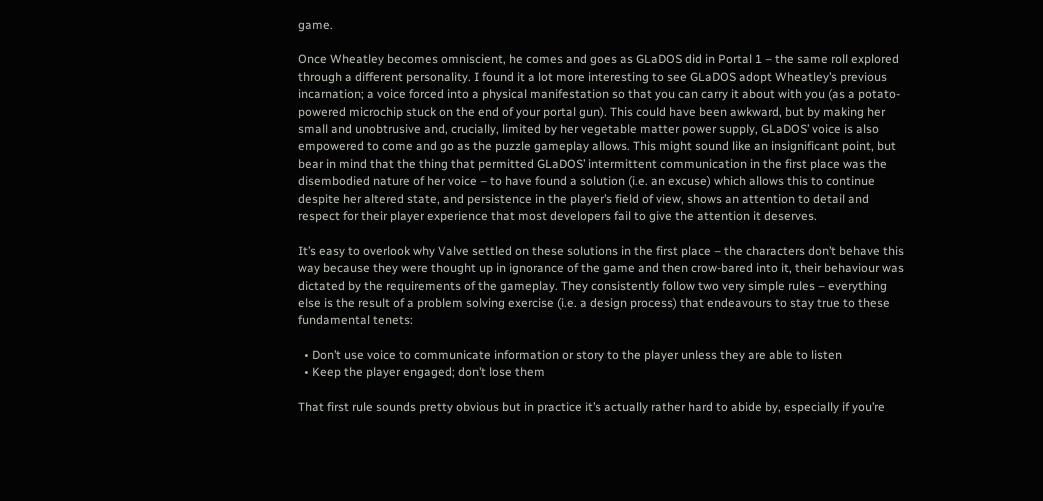game.

Once Wheatley becomes omniscient, he comes and goes as GLaDOS did in Portal 1 – the same roll explored through a different personality. I found it a lot more interesting to see GLaDOS adopt Wheatley’s previous incarnation; a voice forced into a physical manifestation so that you can carry it about with you (as a potato-powered microchip stuck on the end of your portal gun). This could have been awkward, but by making her small and unobtrusive and, crucially, limited by her vegetable matter power supply, GLaDOS’ voice is also empowered to come and go as the puzzle gameplay allows. This might sound like an insignificant point, but bear in mind that the thing that permitted GLaDOS’ intermittent communication in the first place was the disembodied nature of her voice – to have found a solution (i.e. an excuse) which allows this to continue despite her altered state, and persistence in the player’s field of view, shows an attention to detail and respect for their player experience that most developers fail to give the attention it deserves.

It’s easy to overlook why Valve settled on these solutions in the first place – the characters don’t behave this way because they were thought up in ignorance of the game and then crow-bared into it, their behaviour was dictated by the requirements of the gameplay. They consistently follow two very simple rules – everything else is the result of a problem solving exercise (i.e. a design process) that endeavours to stay true to these fundamental tenets:

  • Don’t use voice to communicate information or story to the player unless they are able to listen
  • Keep the player engaged; don’t lose them

That first rule sounds pretty obvious but in practice it’s actually rather hard to abide by, especially if you’re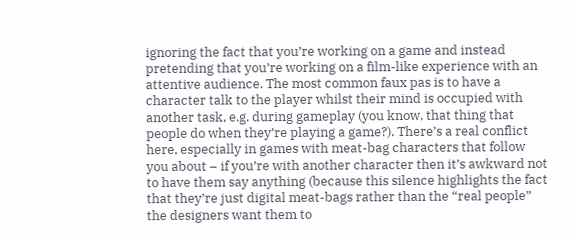ignoring the fact that you’re working on a game and instead pretending that you’re working on a film-like experience with an attentive audience. The most common faux pas is to have a character talk to the player whilst their mind is occupied with another task, e.g. during gameplay (you know, that thing that people do when they’re playing a game?). There’s a real conflict here, especially in games with meat-bag characters that follow you about – if you’re with another character then it’s awkward not to have them say anything (because this silence highlights the fact that they’re just digital meat-bags rather than the “real people” the designers want them to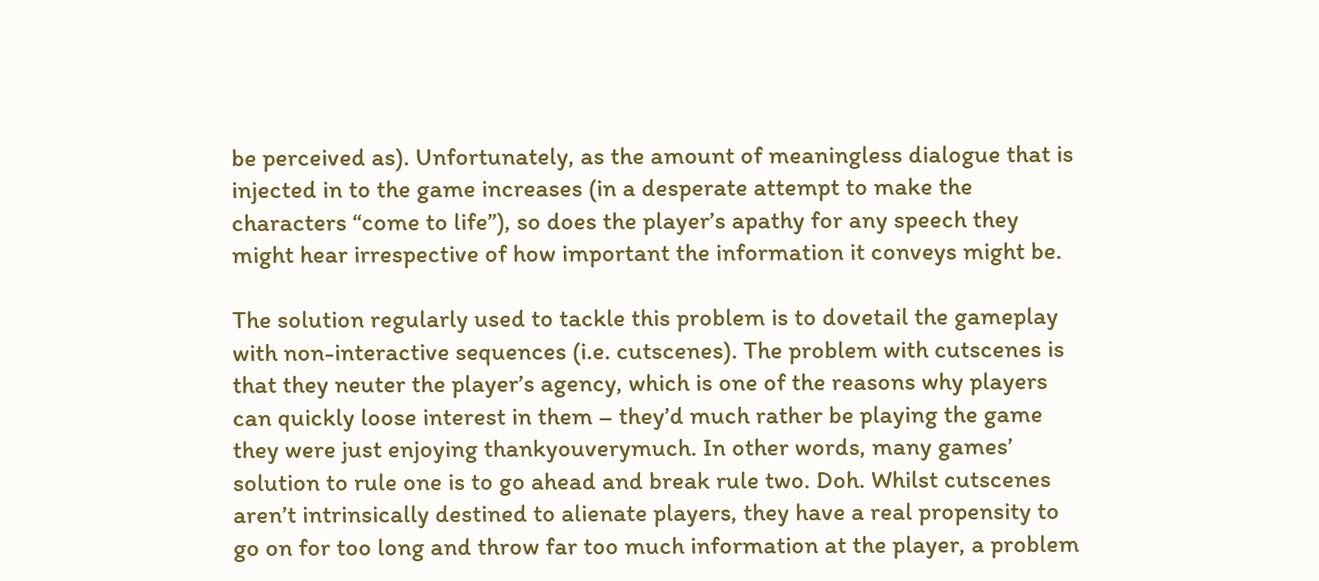be perceived as). Unfortunately, as the amount of meaningless dialogue that is injected in to the game increases (in a desperate attempt to make the characters “come to life”), so does the player’s apathy for any speech they might hear irrespective of how important the information it conveys might be.

The solution regularly used to tackle this problem is to dovetail the gameplay with non-interactive sequences (i.e. cutscenes). The problem with cutscenes is that they neuter the player’s agency, which is one of the reasons why players can quickly loose interest in them – they’d much rather be playing the game they were just enjoying thankyouverymuch. In other words, many games’ solution to rule one is to go ahead and break rule two. Doh. Whilst cutscenes aren’t intrinsically destined to alienate players, they have a real propensity to go on for too long and throw far too much information at the player, a problem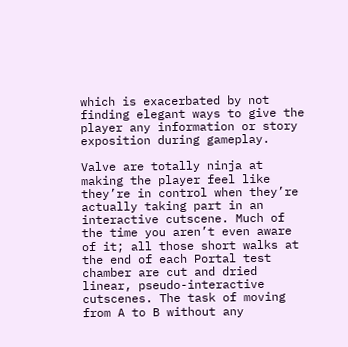which is exacerbated by not finding elegant ways to give the player any information or story exposition during gameplay.

Valve are totally ninja at making the player feel like they’re in control when they’re actually taking part in an interactive cutscene. Much of the time you aren’t even aware of it; all those short walks at the end of each Portal test chamber are cut and dried linear, pseudo-interactive cutscenes. The task of moving from A to B without any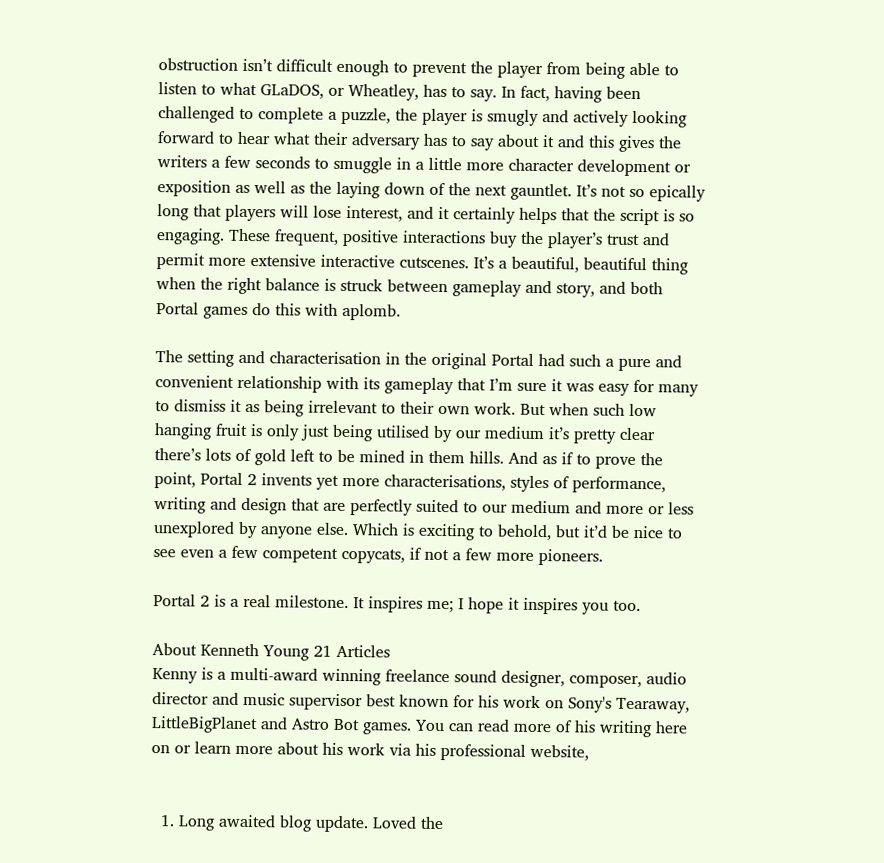obstruction isn’t difficult enough to prevent the player from being able to listen to what GLaDOS, or Wheatley, has to say. In fact, having been challenged to complete a puzzle, the player is smugly and actively looking forward to hear what their adversary has to say about it and this gives the writers a few seconds to smuggle in a little more character development or exposition as well as the laying down of the next gauntlet. It’s not so epically long that players will lose interest, and it certainly helps that the script is so engaging. These frequent, positive interactions buy the player’s trust and permit more extensive interactive cutscenes. It’s a beautiful, beautiful thing when the right balance is struck between gameplay and story, and both Portal games do this with aplomb.

The setting and characterisation in the original Portal had such a pure and convenient relationship with its gameplay that I’m sure it was easy for many to dismiss it as being irrelevant to their own work. But when such low hanging fruit is only just being utilised by our medium it’s pretty clear there’s lots of gold left to be mined in them hills. And as if to prove the point, Portal 2 invents yet more characterisations, styles of performance, writing and design that are perfectly suited to our medium and more or less unexplored by anyone else. Which is exciting to behold, but it’d be nice to see even a few competent copycats, if not a few more pioneers.

Portal 2 is a real milestone. It inspires me; I hope it inspires you too.

About Kenneth Young 21 Articles
Kenny is a multi-award winning freelance sound designer, composer, audio director and music supervisor best known for his work on Sony's Tearaway, LittleBigPlanet and Astro Bot games. You can read more of his writing here on or learn more about his work via his professional website,


  1. Long awaited blog update. Loved the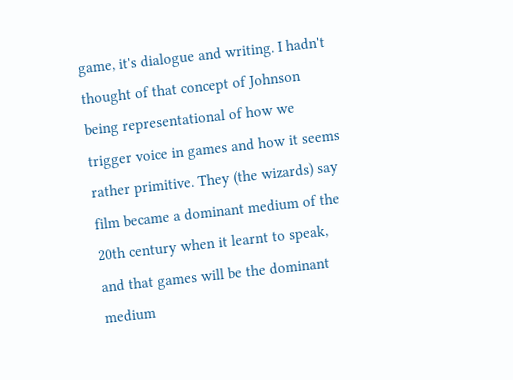game, it's dialogue and writing. I hadn't thought of that concept of Johnson being representational of how we trigger voice in games and how it seems rather primitive. They (the wizards) say film became a dominant medium of the 20th century when it learnt to speak, and that games will be the dominant medium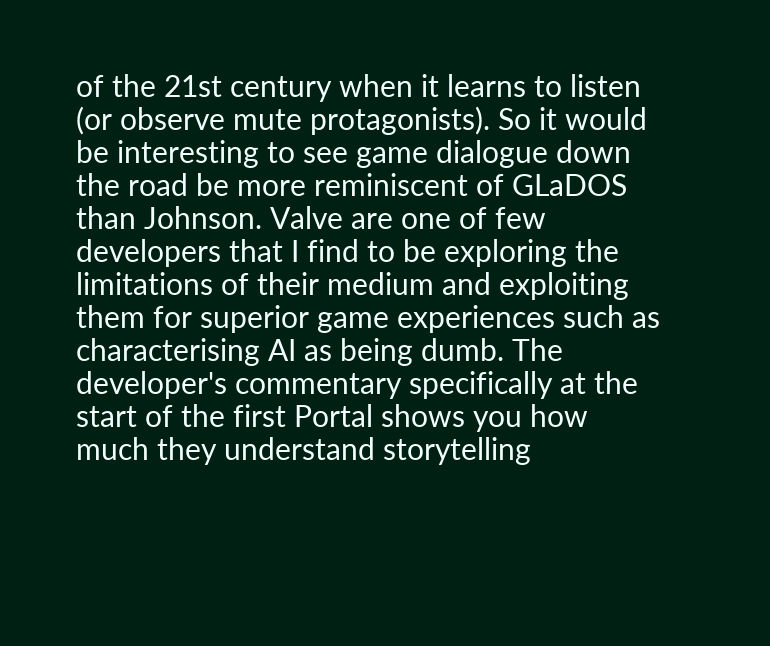of the 21st century when it learns to listen (or observe mute protagonists). So it would be interesting to see game dialogue down the road be more reminiscent of GLaDOS than Johnson. Valve are one of few developers that I find to be exploring the limitations of their medium and exploiting them for superior game experiences such as characterising AI as being dumb. The developer's commentary specifically at the start of the first Portal shows you how much they understand storytelling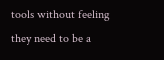tools without feeling they need to be a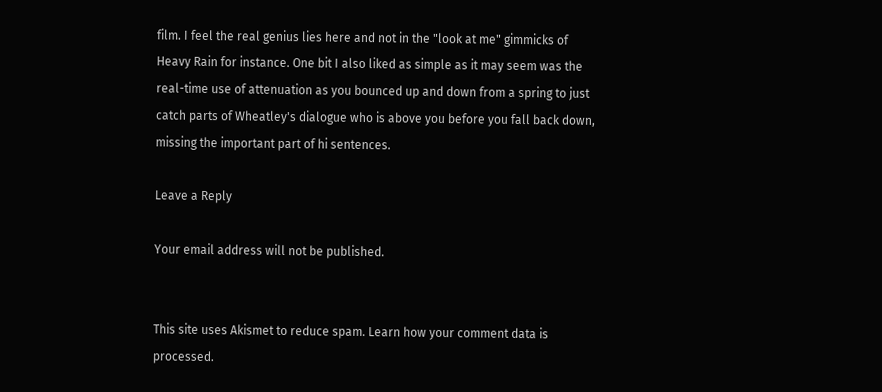film. I feel the real genius lies here and not in the "look at me" gimmicks of Heavy Rain for instance. One bit I also liked as simple as it may seem was the real-time use of attenuation as you bounced up and down from a spring to just catch parts of Wheatley's dialogue who is above you before you fall back down, missing the important part of hi sentences.

Leave a Reply

Your email address will not be published.


This site uses Akismet to reduce spam. Learn how your comment data is processed.